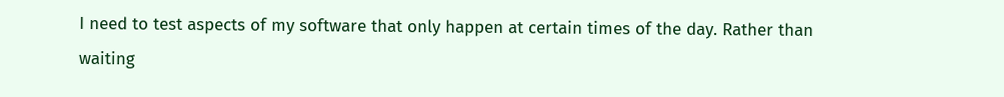I need to test aspects of my software that only happen at certain times of the day. Rather than waiting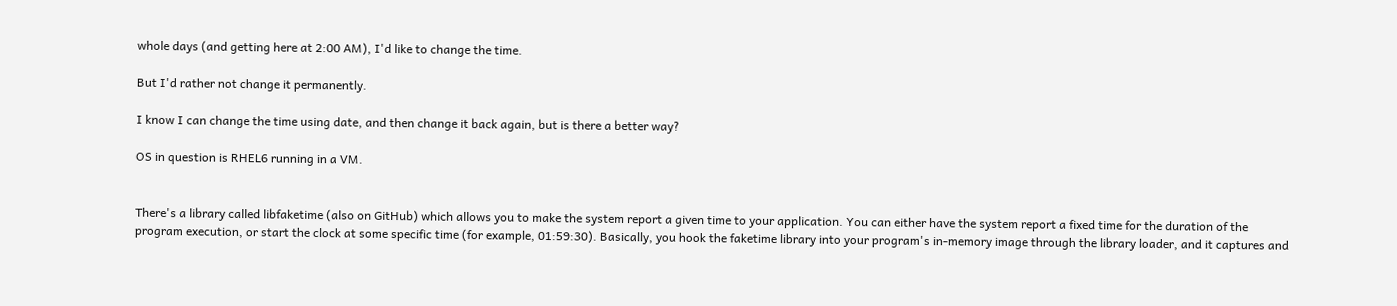whole days (and getting here at 2:00 AM), I'd like to change the time.

But I'd rather not change it permanently.

I know I can change the time using date, and then change it back again, but is there a better way?

OS in question is RHEL6 running in a VM.


There's a library called libfaketime (also on GitHub) which allows you to make the system report a given time to your application. You can either have the system report a fixed time for the duration of the program execution, or start the clock at some specific time (for example, 01:59:30). Basically, you hook the faketime library into your program's in-memory image through the library loader, and it captures and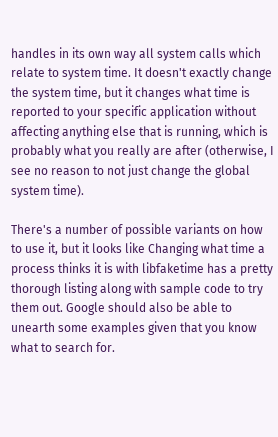handles in its own way all system calls which relate to system time. It doesn't exactly change the system time, but it changes what time is reported to your specific application without affecting anything else that is running, which is probably what you really are after (otherwise, I see no reason to not just change the global system time).

There's a number of possible variants on how to use it, but it looks like Changing what time a process thinks it is with libfaketime has a pretty thorough listing along with sample code to try them out. Google should also be able to unearth some examples given that you know what to search for.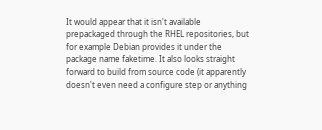It would appear that it isn't available prepackaged through the RHEL repositories, but for example Debian provides it under the package name faketime. It also looks straight forward to build from source code (it apparently doesn't even need a configure step or anything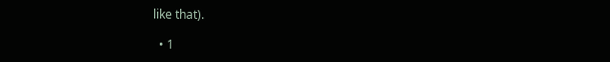like that).

  • 1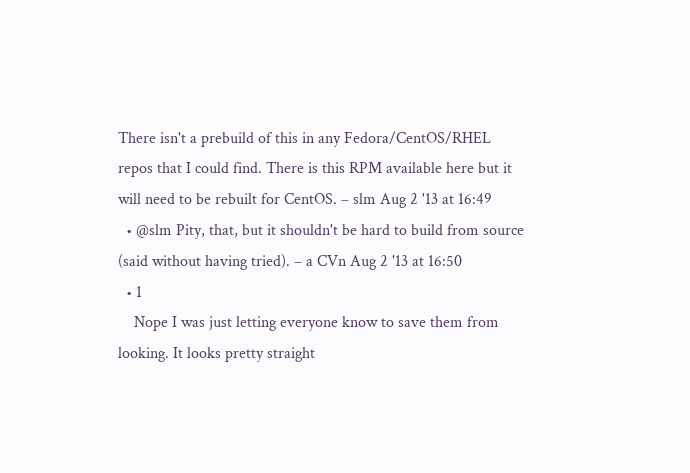There isn't a prebuild of this in any Fedora/CentOS/RHEL repos that I could find. There is this RPM available here but it will need to be rebuilt for CentOS. – slm Aug 2 '13 at 16:49
  • @slm Pity, that, but it shouldn't be hard to build from source (said without having tried). – a CVn Aug 2 '13 at 16:50
  • 1
    Nope I was just letting everyone know to save them from looking. It looks pretty straight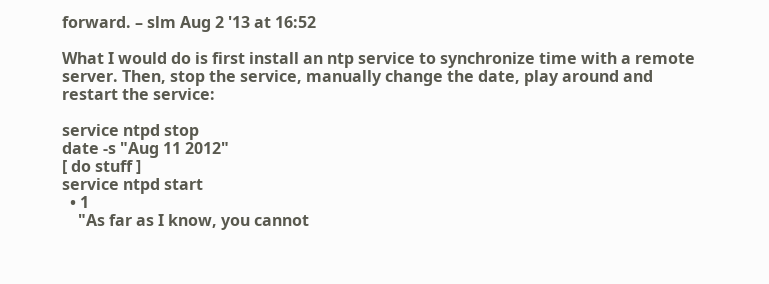forward. – slm Aug 2 '13 at 16:52

What I would do is first install an ntp service to synchronize time with a remote server. Then, stop the service, manually change the date, play around and restart the service:

service ntpd stop
date -s "Aug 11 2012"
[ do stuff ]
service ntpd start
  • 1
    "As far as I know, you cannot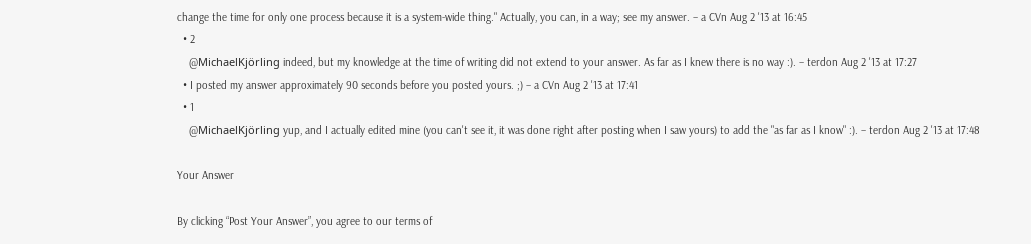change the time for only one process because it is a system-wide thing." Actually, you can, in a way; see my answer. – a CVn Aug 2 '13 at 16:45
  • 2
    @MichaelKjörling indeed, but my knowledge at the time of writing did not extend to your answer. As far as I knew there is no way :). – terdon Aug 2 '13 at 17:27
  • I posted my answer approximately 90 seconds before you posted yours. ;) – a CVn Aug 2 '13 at 17:41
  • 1
    @MichaelKjörling yup, and I actually edited mine (you can't see it, it was done right after posting when I saw yours) to add the "as far as I know" :). – terdon Aug 2 '13 at 17:48

Your Answer

By clicking “Post Your Answer”, you agree to our terms of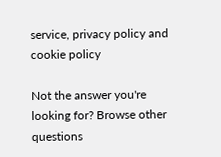service, privacy policy and cookie policy

Not the answer you're looking for? Browse other questions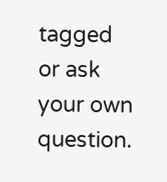tagged or ask your own question.